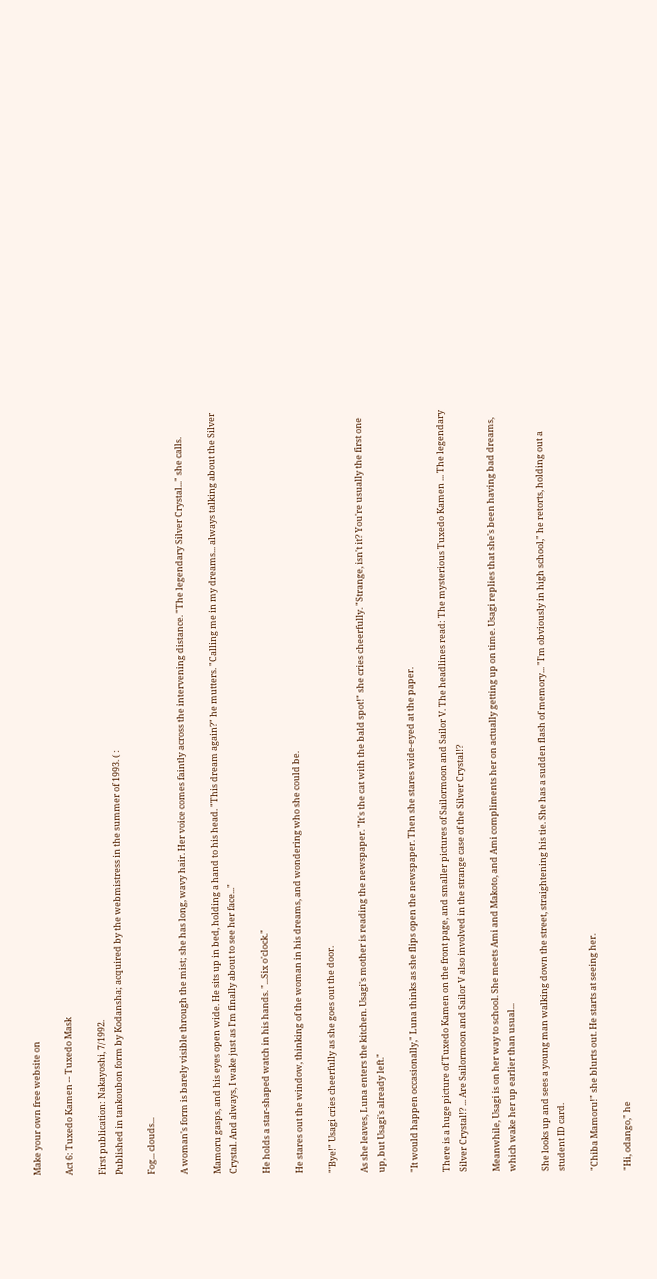Make your own free website on

Act 6: Tuxedo Kamen -- Tuxedo Mask

First publication: Nakayoshi, 7/1992.
Published in tankoubon form by Kodansha; acquired by the webmistress in the summer of 1993. ( :

Fog... clouds...

A woman's form is barely visible through the mist; she has long, wavy hair. Her voice comes faintly across the intervening distance. "The legendary Silver Crystal..." she calls.

Mamoru gasps, and his eyes open wide. He sits up in bed, holding a hand to his head. "This dream again?" he mutters. "Calling me in my dreams... always talking about the Silver Crystal. And always, I wake just as I'm finally about to see her face..."

He holds a star-shaped watch in his hands. "...Six o'clock."

He stares out the window, thinking of the woman in his dreams, and wondering who she could be.

"'Bye!" Usagi cries cheerfully as she goes out the door.

As she leaves, Luna enters the kitchen. Usagi's mother is reading the newspaper. "It's the cat with the bald spot!" she cries cheerfully. "Strange, isn't it? You're usually the first one up, but Usagi's already left."

"It would happen occasionally," Luna thinks as she flips open the newspaper. Then she stares wide-eyed at the paper.

There is a huge picture of Tuxedo Kamen on the front page, and smaller pictures of Sailormoon and Sailor V. The headlines read: The mysterious Tuxedo Kamen ... The legendary Silver Crystal!? ... Are Sailormoon and Sailor V also involved in the strange case of the Silver Crystal!?

Meanwhile, Usagi is on her way to school. She meets Ami and Makoto, and Ami compliments her on actually getting up on time. Usagi replies that she's been having bad dreams, which wake her up earlier than usual...

She looks up and sees a young man walking down the street, straightening his tie. She has a sudden flash of memory... "I'm obviously in high school," he retorts, holding out a student ID card.

"Chiba Mamoru!" she blurts out. He starts at seeing her.

"Hi, odango," he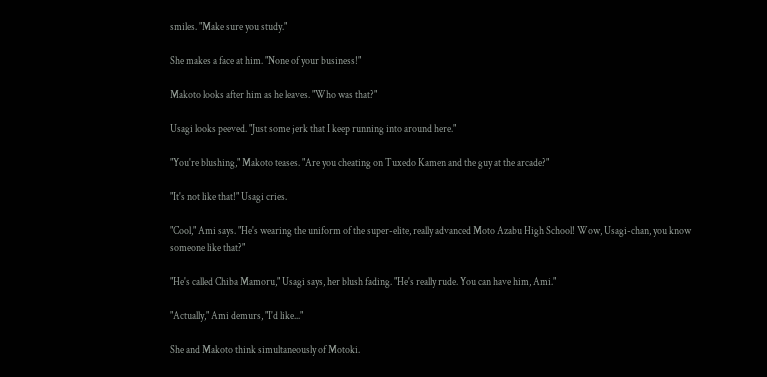smiles. "Make sure you study."

She makes a face at him. "None of your business!"

Makoto looks after him as he leaves. "Who was that?"

Usagi looks peeved. "Just some jerk that I keep running into around here."

"You're blushing," Makoto teases. "Are you cheating on Tuxedo Kamen and the guy at the arcade?"

"It's not like that!" Usagi cries.

"Cool," Ami says. "He's wearing the uniform of the super-elite, really advanced Moto Azabu High School! Wow, Usagi-chan, you know someone like that?"

"He's called Chiba Mamoru," Usagi says, her blush fading. "He's really rude. You can have him, Ami."

"Actually," Ami demurs, "I'd like..."

She and Makoto think simultaneously of Motoki.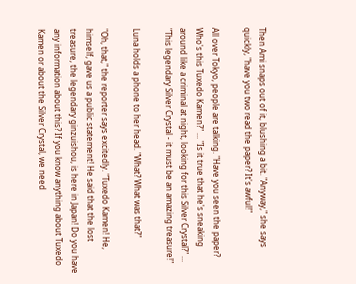Then Ami snaps out of it, blushing a bit. "Anyway," she says quickly, "have you two read the paper? It's awful!"

All over Tokyo, people are talking. "Have you seen the paper? Who's this Tuxedo Kamen?" ... "Is it true that he's sneaking around like a criminal at night, looking for this Silver Crystal?" ... "This legendary Silver Crystal - it must be an amazing treasure!"

Luna holds a phone to her head. "What? What was that?"

"Oh, that," the reporter says excitedly. "Tuxedo Kamen! He, himself, gave us a public statement! He said that the lost treasure, the legendary ginzuishou, is here in Japan! Do you have any information about this? If you know anything about Tuxedo Kamen or about the Silver Crystal, we need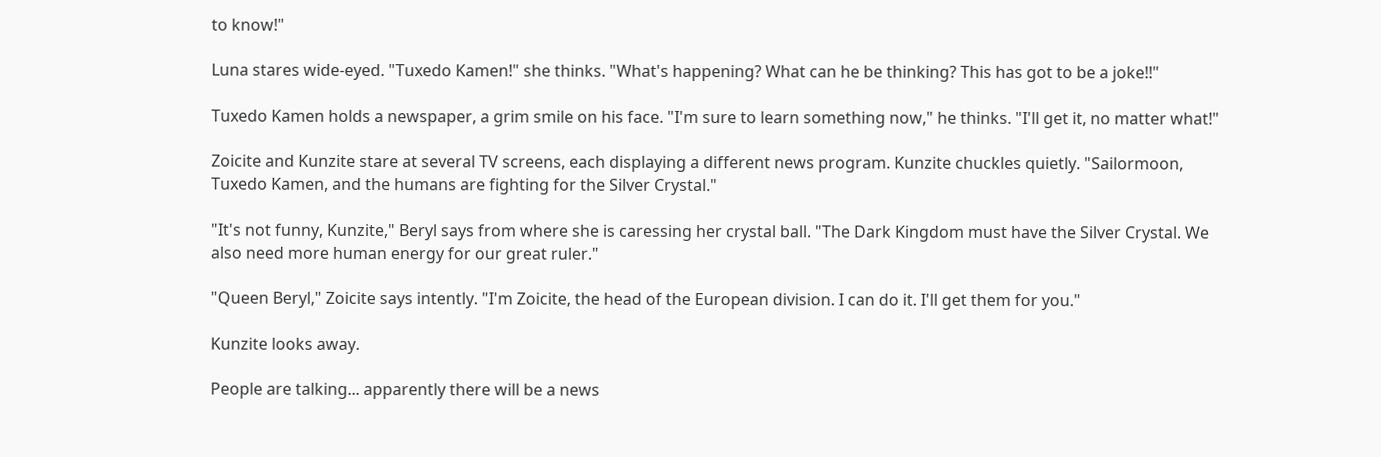to know!"

Luna stares wide-eyed. "Tuxedo Kamen!" she thinks. "What's happening? What can he be thinking? This has got to be a joke!!"

Tuxedo Kamen holds a newspaper, a grim smile on his face. "I'm sure to learn something now," he thinks. "I'll get it, no matter what!"

Zoicite and Kunzite stare at several TV screens, each displaying a different news program. Kunzite chuckles quietly. "Sailormoon, Tuxedo Kamen, and the humans are fighting for the Silver Crystal."

"It's not funny, Kunzite," Beryl says from where she is caressing her crystal ball. "The Dark Kingdom must have the Silver Crystal. We also need more human energy for our great ruler."

"Queen Beryl," Zoicite says intently. "I'm Zoicite, the head of the European division. I can do it. I'll get them for you."

Kunzite looks away.

People are talking... apparently there will be a news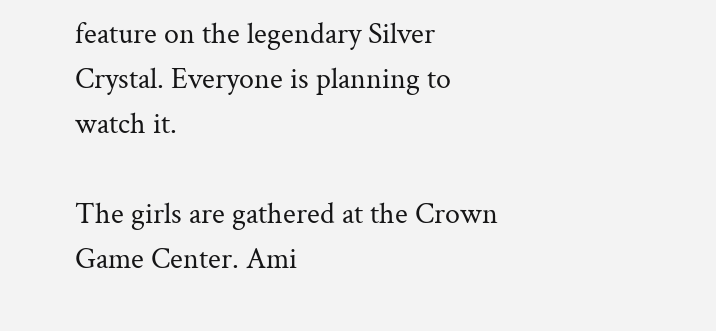feature on the legendary Silver Crystal. Everyone is planning to watch it.

The girls are gathered at the Crown Game Center. Ami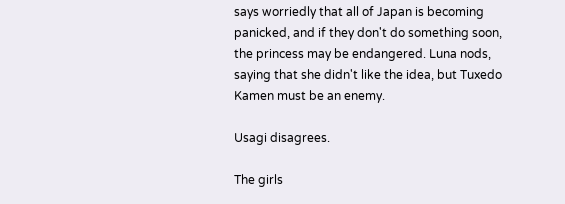says worriedly that all of Japan is becoming panicked, and if they don't do something soon, the princess may be endangered. Luna nods, saying that she didn't like the idea, but Tuxedo Kamen must be an enemy.

Usagi disagrees.

The girls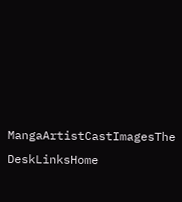MangaArtistCastImagesThe DeskLinksHome